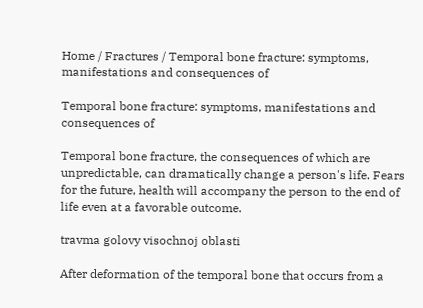Home / Fractures / Temporal bone fracture: symptoms, manifestations and consequences of

Temporal bone fracture: symptoms, manifestations and consequences of

Temporal bone fracture, the consequences of which are unpredictable, can dramatically change a person's life. Fears for the future, health will accompany the person to the end of life even at a favorable outcome.

travma golovy visochnoj oblasti

After deformation of the temporal bone that occurs from a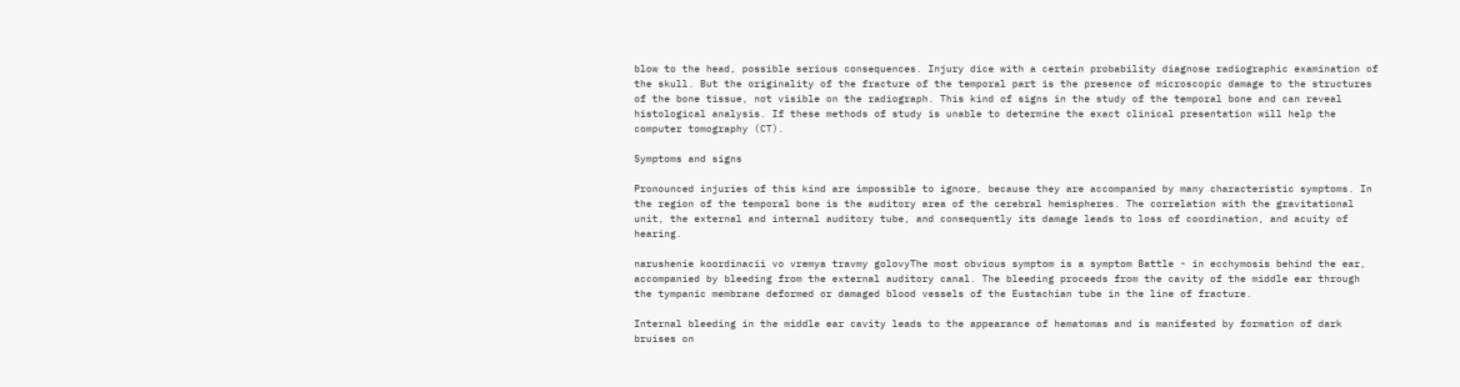blow to the head, possible serious consequences. Injury dice with a certain probability diagnose radiographic examination of the skull. But the originality of the fracture of the temporal part is the presence of microscopic damage to the structures of the bone tissue, not visible on the radiograph. This kind of signs in the study of the temporal bone and can reveal histological analysis. If these methods of study is unable to determine the exact clinical presentation will help the computer tomography (CT).

Symptoms and signs

Pronounced injuries of this kind are impossible to ignore, because they are accompanied by many characteristic symptoms. In the region of the temporal bone is the auditory area of the cerebral hemispheres. The correlation with the gravitational unit, the external and internal auditory tube, and consequently its damage leads to loss of coordination, and acuity of hearing.

narushenie koordinacii vo vremya travmy golovyThe most obvious symptom is a symptom Battle - in ecchymosis behind the ear, accompanied by bleeding from the external auditory canal. The bleeding proceeds from the cavity of the middle ear through the tympanic membrane deformed or damaged blood vessels of the Eustachian tube in the line of fracture.

Internal bleeding in the middle ear cavity leads to the appearance of hematomas and is manifested by formation of dark bruises on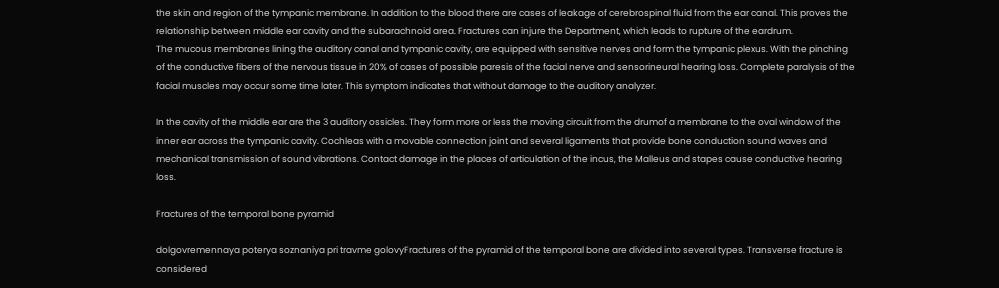the skin and region of the tympanic membrane. In addition to the blood there are cases of leakage of cerebrospinal fluid from the ear canal. This proves the relationship between middle ear cavity and the subarachnoid area. Fractures can injure the Department, which leads to rupture of the eardrum.
The mucous membranes lining the auditory canal and tympanic cavity, are equipped with sensitive nerves and form the tympanic plexus. With the pinching of the conductive fibers of the nervous tissue in 20% of cases of possible paresis of the facial nerve and sensorineural hearing loss. Complete paralysis of the facial muscles may occur some time later. This symptom indicates that without damage to the auditory analyzer.

In the cavity of the middle ear are the 3 auditory ossicles. They form more or less the moving circuit from the drumof a membrane to the oval window of the inner ear across the tympanic cavity. Cochleas with a movable connection joint and several ligaments that provide bone conduction sound waves and mechanical transmission of sound vibrations. Contact damage in the places of articulation of the incus, the Malleus and stapes cause conductive hearing loss.

Fractures of the temporal bone pyramid

dolgovremennaya poterya soznaniya pri travme golovyFractures of the pyramid of the temporal bone are divided into several types. Transverse fracture is considered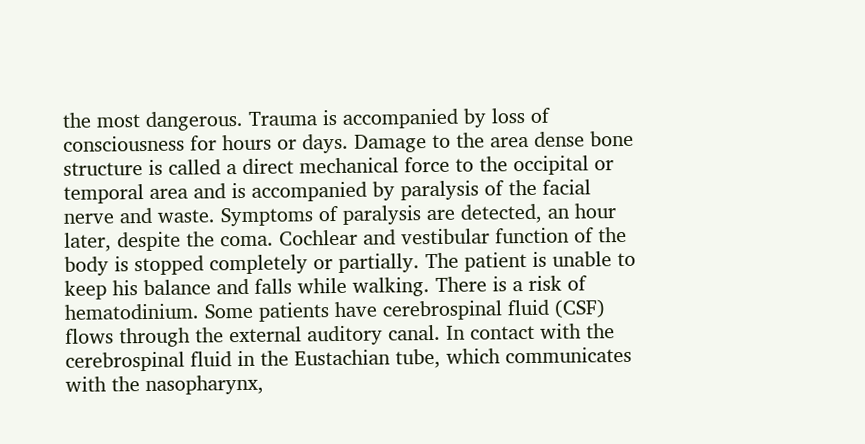the most dangerous. Trauma is accompanied by loss of consciousness for hours or days. Damage to the area dense bone structure is called a direct mechanical force to the occipital or temporal area and is accompanied by paralysis of the facial nerve and waste. Symptoms of paralysis are detected, an hour later, despite the coma. Cochlear and vestibular function of the body is stopped completely or partially. The patient is unable to keep his balance and falls while walking. There is a risk of hematodinium. Some patients have cerebrospinal fluid (CSF) flows through the external auditory canal. In contact with the cerebrospinal fluid in the Eustachian tube, which communicates with the nasopharynx,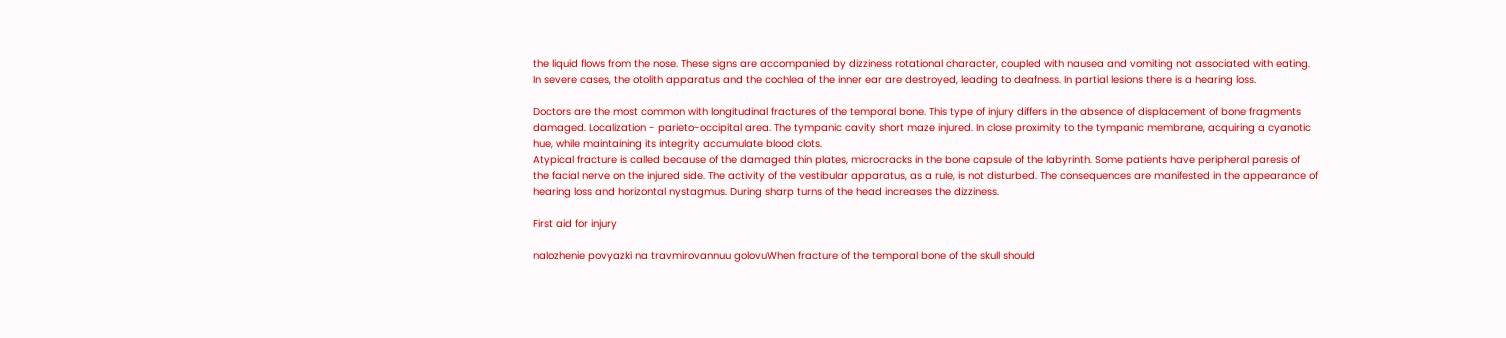the liquid flows from the nose. These signs are accompanied by dizziness rotational character, coupled with nausea and vomiting not associated with eating. In severe cases, the otolith apparatus and the cochlea of the inner ear are destroyed, leading to deafness. In partial lesions there is a hearing loss.

Doctors are the most common with longitudinal fractures of the temporal bone. This type of injury differs in the absence of displacement of bone fragments damaged. Localization - parieto-occipital area. The tympanic cavity short maze injured. In close proximity to the tympanic membrane, acquiring a cyanotic hue, while maintaining its integrity accumulate blood clots.
Atypical fracture is called because of the damaged thin plates, microcracks in the bone capsule of the labyrinth. Some patients have peripheral paresis of the facial nerve on the injured side. The activity of the vestibular apparatus, as a rule, is not disturbed. The consequences are manifested in the appearance of hearing loss and horizontal nystagmus. During sharp turns of the head increases the dizziness.

First aid for injury

nalozhenie povyazki na travmirovannuu golovuWhen fracture of the temporal bone of the skull should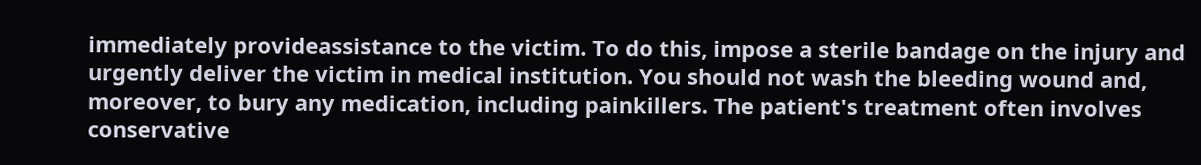immediately provideassistance to the victim. To do this, impose a sterile bandage on the injury and urgently deliver the victim in medical institution. You should not wash the bleeding wound and, moreover, to bury any medication, including painkillers. The patient's treatment often involves conservative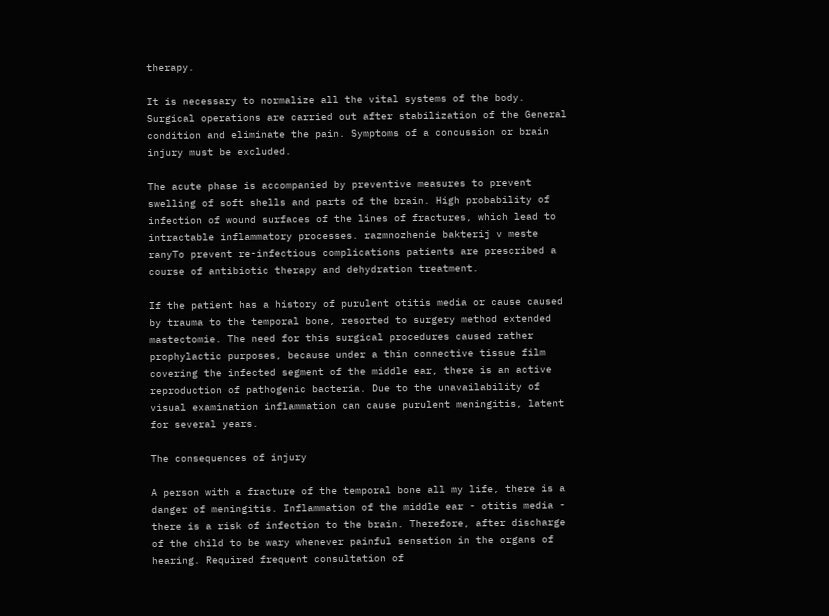therapy.

It is necessary to normalize all the vital systems of the body. Surgical operations are carried out after stabilization of the General condition and eliminate the pain. Symptoms of a concussion or brain injury must be excluded.

The acute phase is accompanied by preventive measures to prevent swelling of soft shells and parts of the brain. High probability of infection of wound surfaces of the lines of fractures, which lead to intractable inflammatory processes. razmnozhenie bakterij v meste ranyTo prevent re-infectious complications patients are prescribed a course of antibiotic therapy and dehydration treatment.

If the patient has a history of purulent otitis media or cause caused by trauma to the temporal bone, resorted to surgery method extended mastectomie. The need for this surgical procedures caused rather prophylactic purposes, because under a thin connective tissue film covering the infected segment of the middle ear, there is an active reproduction of pathogenic bacteria. Due to the unavailability of visual examination inflammation can cause purulent meningitis, latent for several years.

The consequences of injury

A person with a fracture of the temporal bone all my life, there is a danger of meningitis. Inflammation of the middle ear - otitis media - there is a risk of infection to the brain. Therefore, after discharge of the child to be wary whenever painful sensation in the organs of hearing. Required frequent consultation of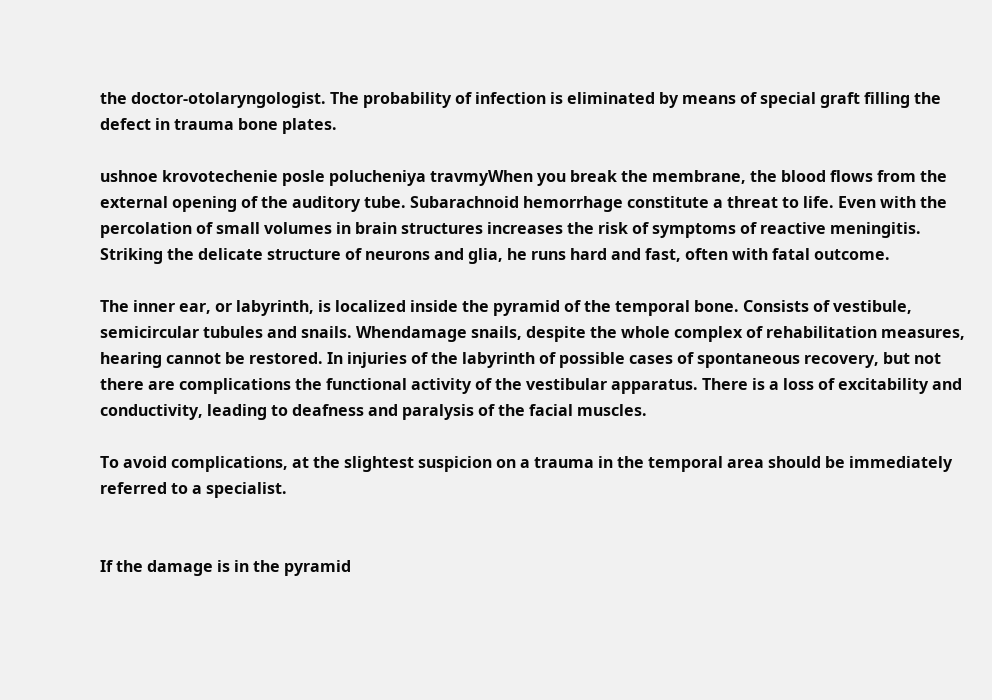the doctor-otolaryngologist. The probability of infection is eliminated by means of special graft filling the defect in trauma bone plates.

ushnoe krovotechenie posle polucheniya travmyWhen you break the membrane, the blood flows from the external opening of the auditory tube. Subarachnoid hemorrhage constitute a threat to life. Even with the percolation of small volumes in brain structures increases the risk of symptoms of reactive meningitis. Striking the delicate structure of neurons and glia, he runs hard and fast, often with fatal outcome.

The inner ear, or labyrinth, is localized inside the pyramid of the temporal bone. Consists of vestibule, semicircular tubules and snails. Whendamage snails, despite the whole complex of rehabilitation measures, hearing cannot be restored. In injuries of the labyrinth of possible cases of spontaneous recovery, but not there are complications the functional activity of the vestibular apparatus. There is a loss of excitability and conductivity, leading to deafness and paralysis of the facial muscles.

To avoid complications, at the slightest suspicion on a trauma in the temporal area should be immediately referred to a specialist.


If the damage is in the pyramid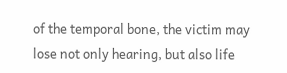of the temporal bone, the victim may lose not only hearing, but also life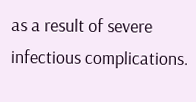as a result of severe infectious complications.